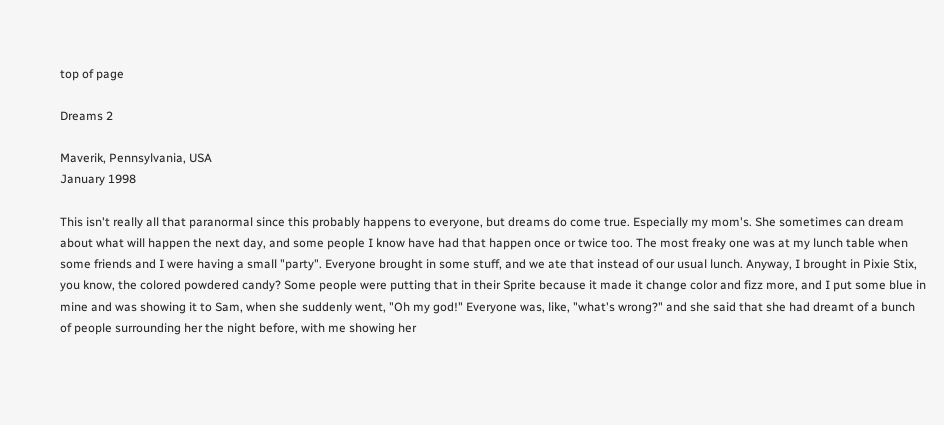top of page

Dreams 2

Maverik, Pennsylvania, USA
January 1998

This isn't really all that paranormal since this probably happens to everyone, but dreams do come true. Especially my mom's. She sometimes can dream about what will happen the next day, and some people I know have had that happen once or twice too. The most freaky one was at my lunch table when some friends and I were having a small "party". Everyone brought in some stuff, and we ate that instead of our usual lunch. Anyway, I brought in Pixie Stix, you know, the colored powdered candy? Some people were putting that in their Sprite because it made it change color and fizz more, and I put some blue in mine and was showing it to Sam, when she suddenly went, "Oh my god!" Everyone was, like, "what's wrong?" and she said that she had dreamt of a bunch of people surrounding her the night before, with me showing her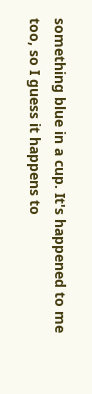something blue in a cup. It's happened to me too, so I guess it happens to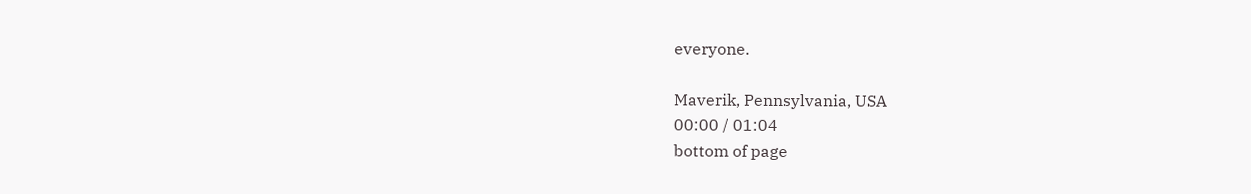everyone.

Maverik, Pennsylvania, USA
00:00 / 01:04
bottom of page